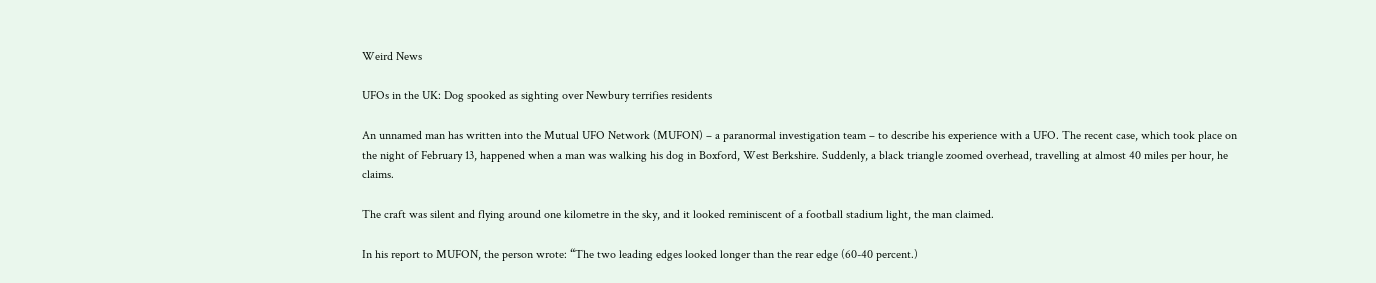Weird News

UFOs in the UK: Dog spooked as sighting over Newbury terrifies residents

An unnamed man has written into the Mutual UFO Network (MUFON) – a paranormal investigation team – to describe his experience with a UFO. The recent case, which took place on the night of February 13, happened when a man was walking his dog in Boxford, West Berkshire. Suddenly, a black triangle zoomed overhead, travelling at almost 40 miles per hour, he claims.

The craft was silent and flying around one kilometre in the sky, and it looked reminiscent of a football stadium light, the man claimed.

In his report to MUFON, the person wrote: “The two leading edges looked longer than the rear edge (60-40 percent.)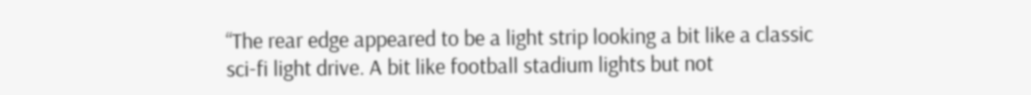“The rear edge appeared to be a light strip looking a bit like a classic sci-fi light drive. A bit like football stadium lights but not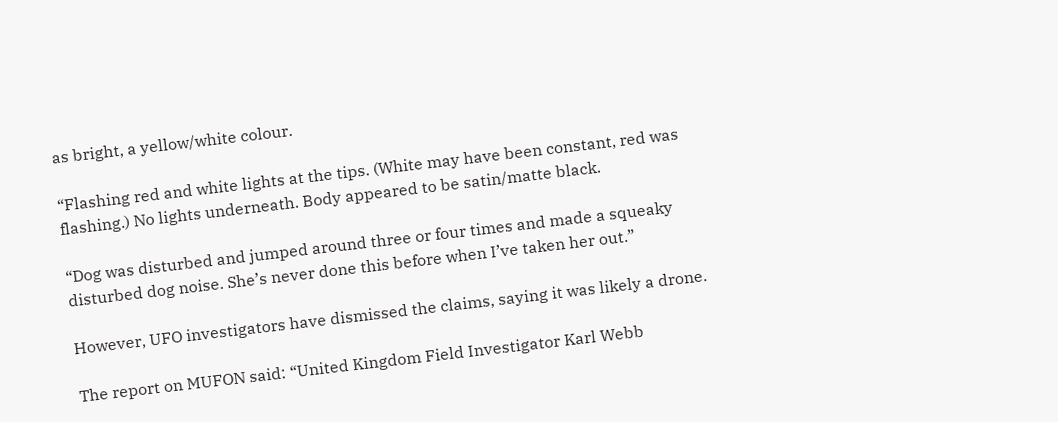as bright, a yellow/white colour.

“Flashing red and white lights at the tips. (White may have been constant, red was flashing.) No lights underneath. Body appeared to be satin/matte black.

“Dog was disturbed and jumped around three or four times and made a squeaky disturbed dog noise. She’s never done this before when I’ve taken her out.”

However, UFO investigators have dismissed the claims, saying it was likely a drone.

The report on MUFON said: “United Kingdom Field Investigator Karl Webb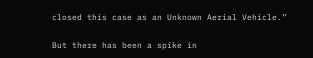closed this case as an Unknown Aerial Vehicle.”

But there has been a spike in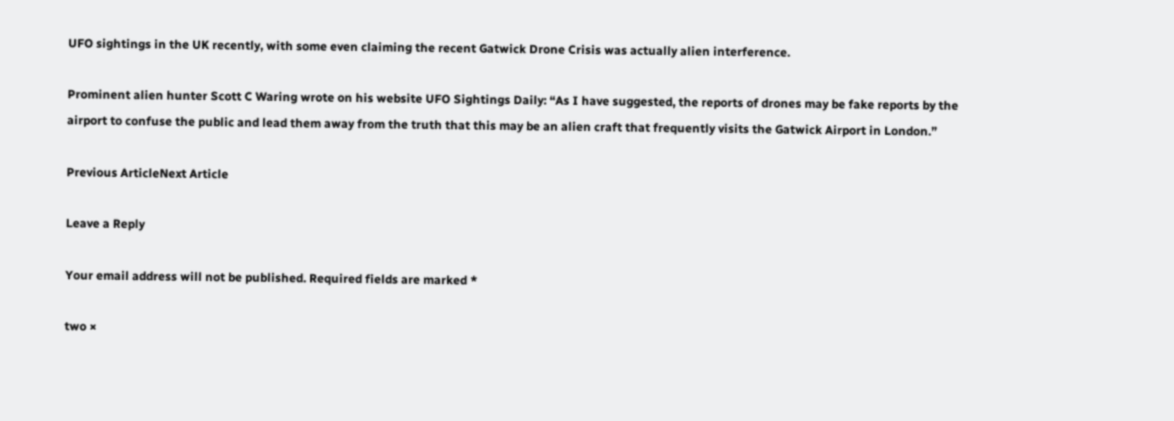UFO sightings in the UK recently, with some even claiming the recent Gatwick Drone Crisis was actually alien interference.

Prominent alien hunter Scott C Waring wrote on his website UFO Sightings Daily: “As I have suggested, the reports of drones may be fake reports by the airport to confuse the public and lead them away from the truth that this may be an alien craft that frequently visits the Gatwick Airport in London.”

Previous ArticleNext Article

Leave a Reply

Your email address will not be published. Required fields are marked *

two ×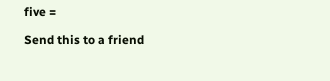five =

Send this to a friend